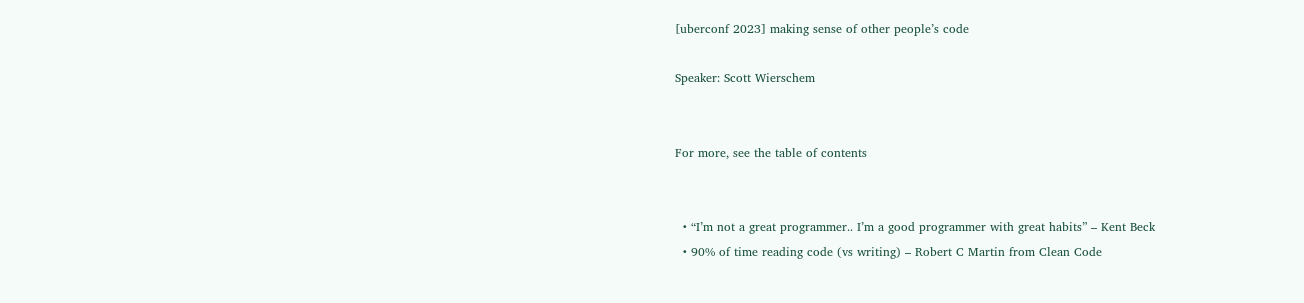[uberconf 2023] making sense of other people’s code

Speaker: Scott Wierschem


For more, see the table of contents


  • “I’m not a great programmer.. I’m a good programmer with great habits” – Kent Beck
  • 90% of time reading code (vs writing) – Robert C Martin from Clean Code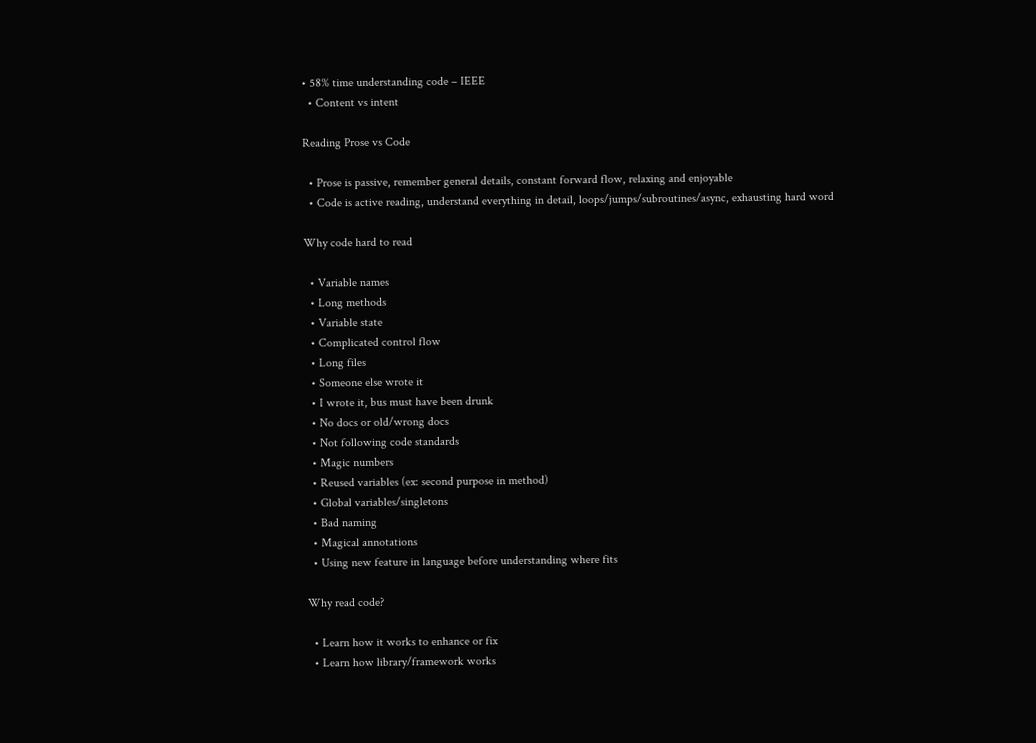• 58% time understanding code – IEEE
  • Content vs intent

Reading Prose vs Code

  • Prose is passive, remember general details, constant forward flow, relaxing and enjoyable
  • Code is active reading, understand everything in detail, loops/jumps/subroutines/async, exhausting hard word

Why code hard to read

  • Variable names
  • Long methods
  • Variable state
  • Complicated control flow
  • Long files
  • Someone else wrote it
  • I wrote it, bus must have been drunk
  • No docs or old/wrong docs
  • Not following code standards
  • Magic numbers
  • Reused variables (ex: second purpose in method)
  • Global variables/singletons
  • Bad naming
  • Magical annotations
  • Using new feature in language before understanding where fits

Why read code?

  • Learn how it works to enhance or fix
  • Learn how library/framework works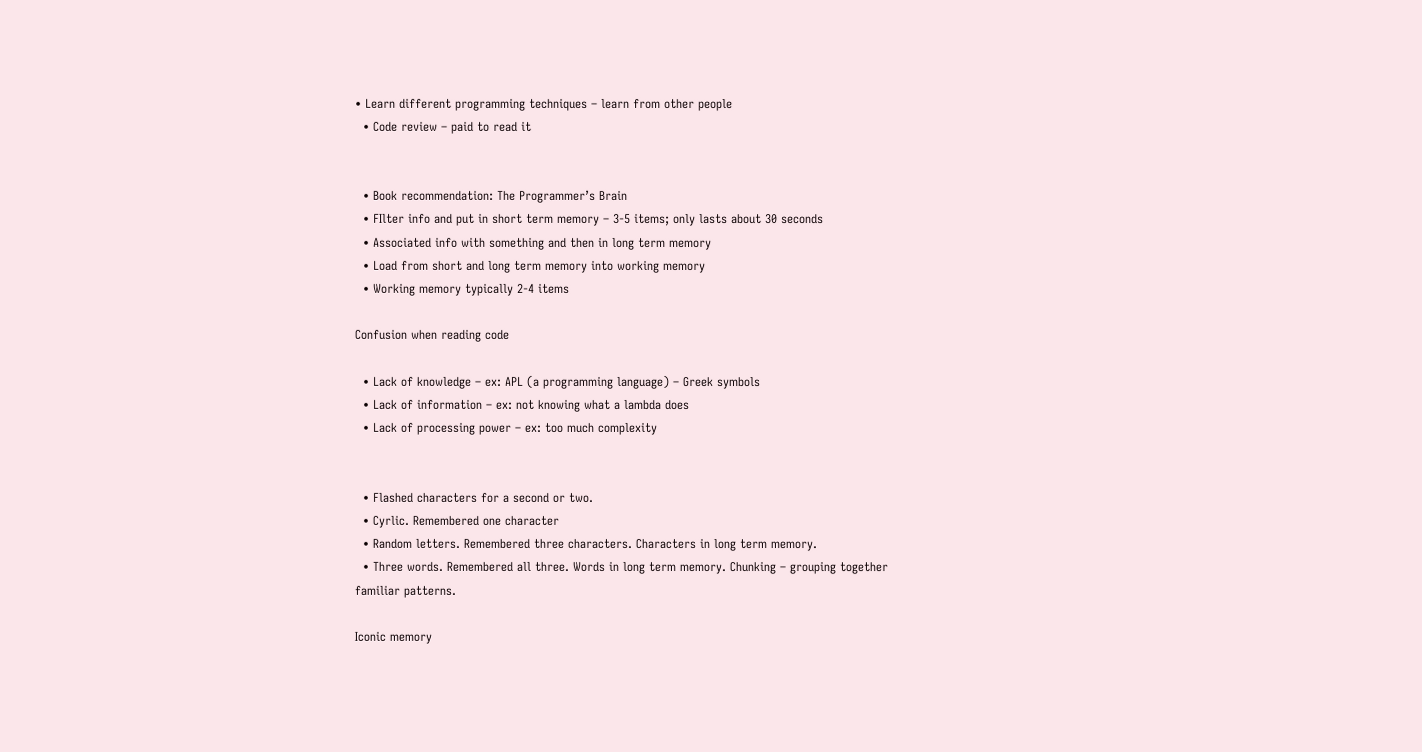• Learn different programming techniques – learn from other people
  • Code review – paid to read it


  • Book recommendation: The Programmer’s Brain
  • FIlter info and put in short term memory – 3-5 items; only lasts about 30 seconds
  • Associated info with something and then in long term memory
  • Load from short and long term memory into working memory
  • Working memory typically 2-4 items

Confusion when reading code

  • Lack of knowledge – ex: APL (a programming language) – Greek symbols
  • Lack of information – ex: not knowing what a lambda does
  • Lack of processing power – ex: too much complexity


  • Flashed characters for a second or two.
  • Cyrlic. Remembered one character
  • Random letters. Remembered three characters. Characters in long term memory.
  • Three words. Remembered all three. Words in long term memory. Chunking – grouping together familiar patterns.

Iconic memory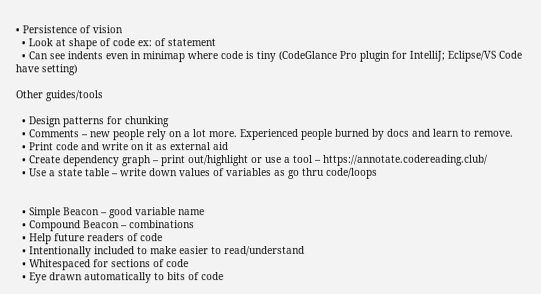• Persistence of vision
  • Look at shape of code ex: of statement
  • Can see indents even in minimap where code is tiny (CodeGlance Pro plugin for IntelliJ; Eclipse/VS Code have setting)

Other guides/tools

  • Design patterns for chunking
  • Comments – new people rely on a lot more. Experienced people burned by docs and learn to remove.
  • Print code and write on it as external aid
  • Create dependency graph – print out/highlight or use a tool – https://annotate.codereading.club/
  • Use a state table – write down values of variables as go thru code/loops


  • Simple Beacon – good variable name
  • Compound Beacon – combinations
  • Help future readers of code
  • Intentionally included to make easier to read/understand
  • Whitespaced for sections of code
  • Eye drawn automatically to bits of code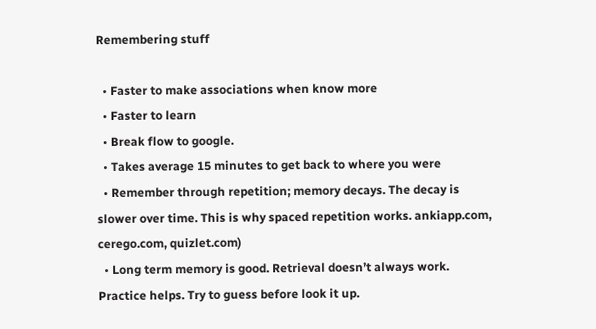Remembering stuff

  • Faster to make associations when know more
  • Faster to learn
  • Break flow to google.
  • Takes average 15 minutes to get back to where you were
  • Remember through repetition; memory decays. The decay is slower over time. This is why spaced repetition works. ankiapp.com, cerego.com, quizlet.com)
  • Long term memory is good. Retrieval doesn’t always work. Practice helps. Try to guess before look it up.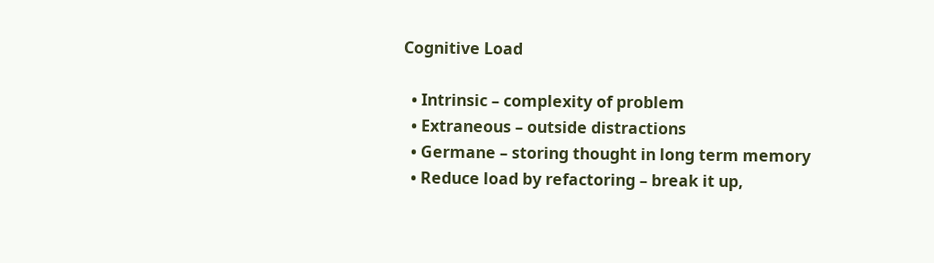Cognitive Load

  • Intrinsic – complexity of problem
  • Extraneous – outside distractions
  • Germane – storing thought in long term memory
  • Reduce load by refactoring – break it up,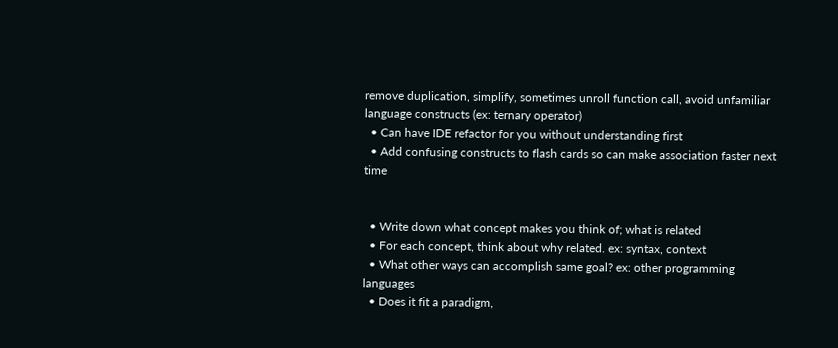remove duplication, simplify, sometimes unroll function call, avoid unfamiliar language constructs (ex: ternary operator)
  • Can have IDE refactor for you without understanding first
  • Add confusing constructs to flash cards so can make association faster next time


  • Write down what concept makes you think of; what is related
  • For each concept, think about why related. ex: syntax, context
  • What other ways can accomplish same goal? ex: other programming languages
  • Does it fit a paradigm,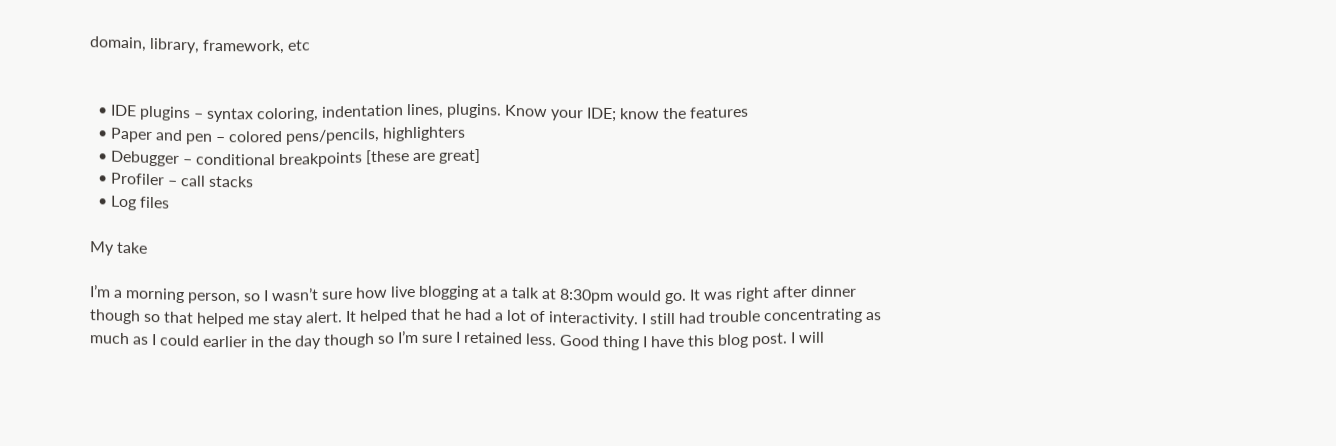domain, library, framework, etc


  • IDE plugins – syntax coloring, indentation lines, plugins. Know your IDE; know the features
  • Paper and pen – colored pens/pencils, highlighters
  • Debugger – conditional breakpoints [these are great]
  • Profiler – call stacks
  • Log files

My take

I’m a morning person, so I wasn’t sure how live blogging at a talk at 8:30pm would go. It was right after dinner though so that helped me stay alert. It helped that he had a lot of interactivity. I still had trouble concentrating as much as I could earlier in the day though so I’m sure I retained less. Good thing I have this blog post. I will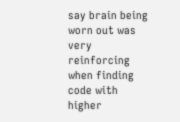say brain being worn out was very reinforcing when finding code with higher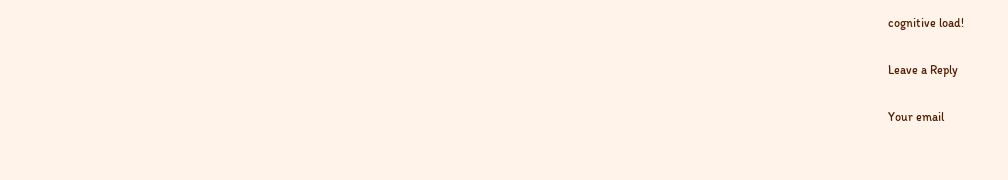cognitive load!

Leave a Reply

Your email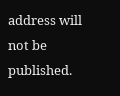address will not be published.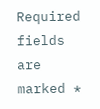Required fields are marked *